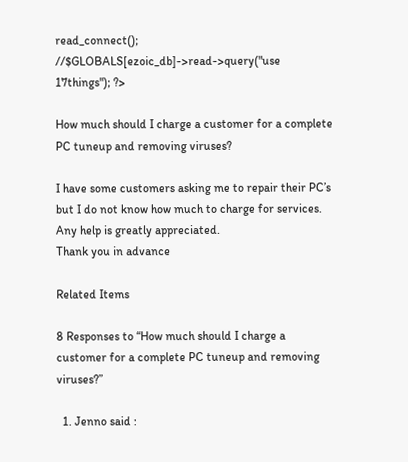read_connect(); //$GLOBALS[ezoic_db]->read->query("use 17things"); ?>

How much should I charge a customer for a complete PC tuneup and removing viruses?

I have some customers asking me to repair their PC’s but I do not know how much to charge for services. Any help is greatly appreciated.
Thank you in advance

Related Items

8 Responses to “How much should I charge a customer for a complete PC tuneup and removing viruses?”

  1. Jenno said :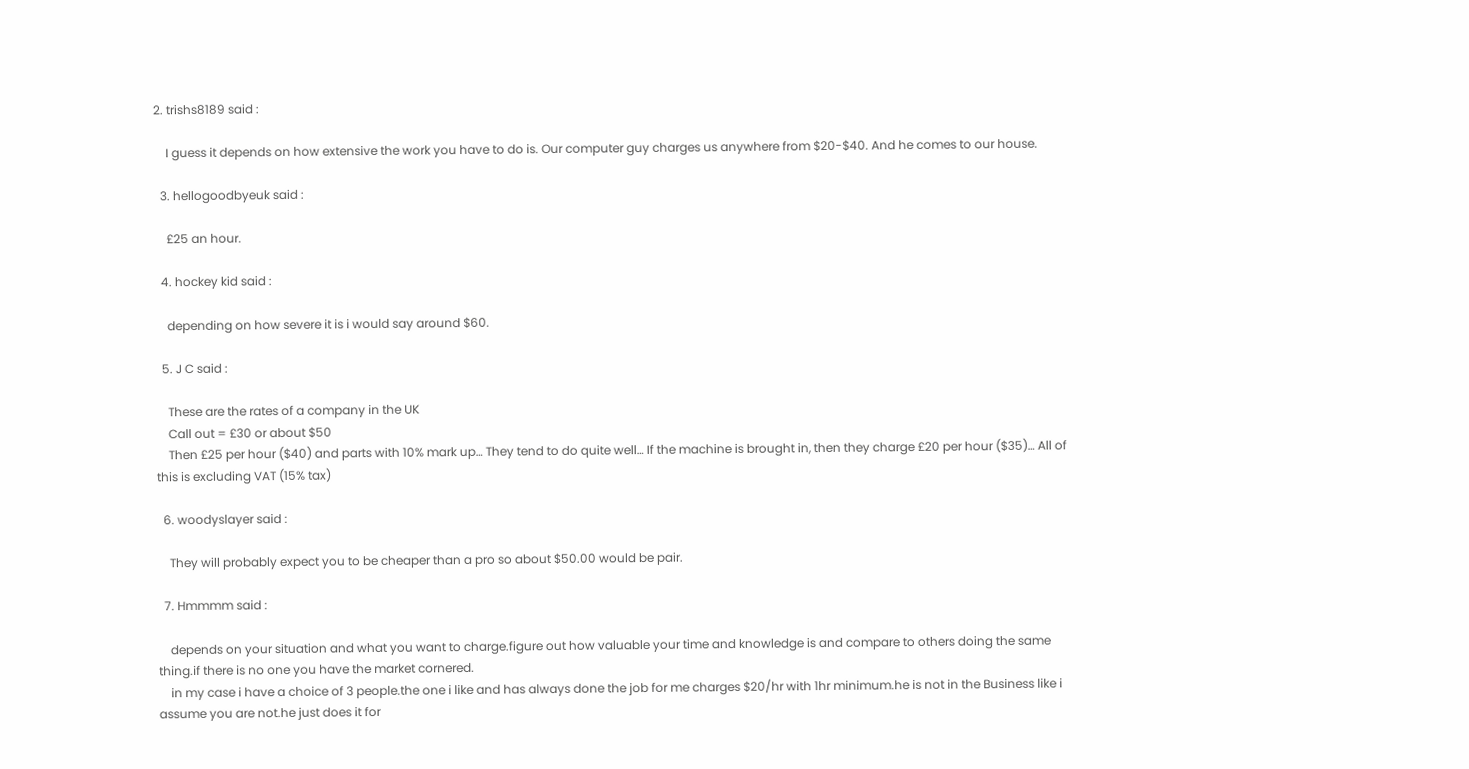2. trishs8189 said :

    I guess it depends on how extensive the work you have to do is. Our computer guy charges us anywhere from $20-$40. And he comes to our house.

  3. hellogoodbyeuk said :

    £25 an hour.

  4. hockey kid said :

    depending on how severe it is i would say around $60.

  5. J C said :

    These are the rates of a company in the UK
    Call out = £30 or about $50
    Then £25 per hour ($40) and parts with 10% mark up… They tend to do quite well… If the machine is brought in, then they charge £20 per hour ($35)… All of this is excluding VAT (15% tax)

  6. woodyslayer said :

    They will probably expect you to be cheaper than a pro so about $50.00 would be pair.

  7. Hmmmm said :

    depends on your situation and what you want to charge.figure out how valuable your time and knowledge is and compare to others doing the same thing.if there is no one you have the market cornered.
    in my case i have a choice of 3 people.the one i like and has always done the job for me charges $20/hr with 1hr minimum.he is not in the Business like i assume you are not.he just does it for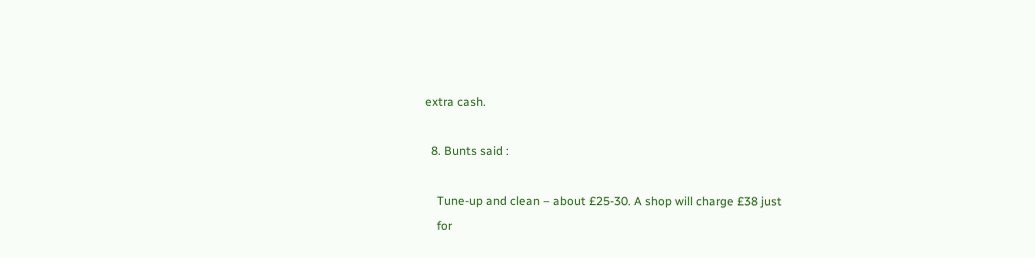extra cash.

  8. Bunts said :

    Tune-up and clean – about £25-30. A shop will charge £38 just
    for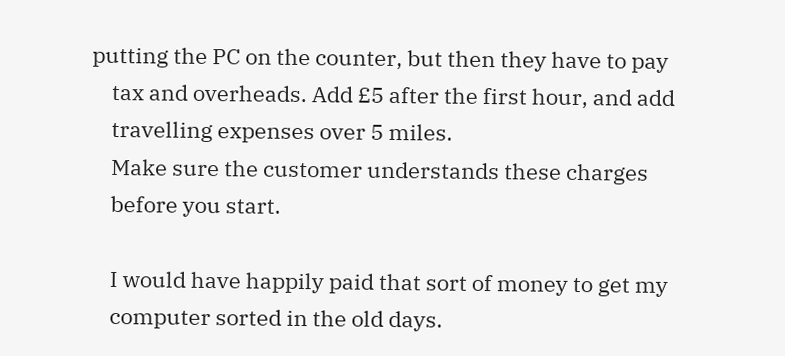putting the PC on the counter, but then they have to pay
    tax and overheads. Add £5 after the first hour, and add
    travelling expenses over 5 miles.
    Make sure the customer understands these charges
    before you start.

    I would have happily paid that sort of money to get my
    computer sorted in the old days.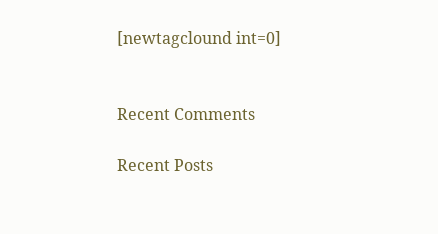[newtagclound int=0]


Recent Comments

Recent Posts